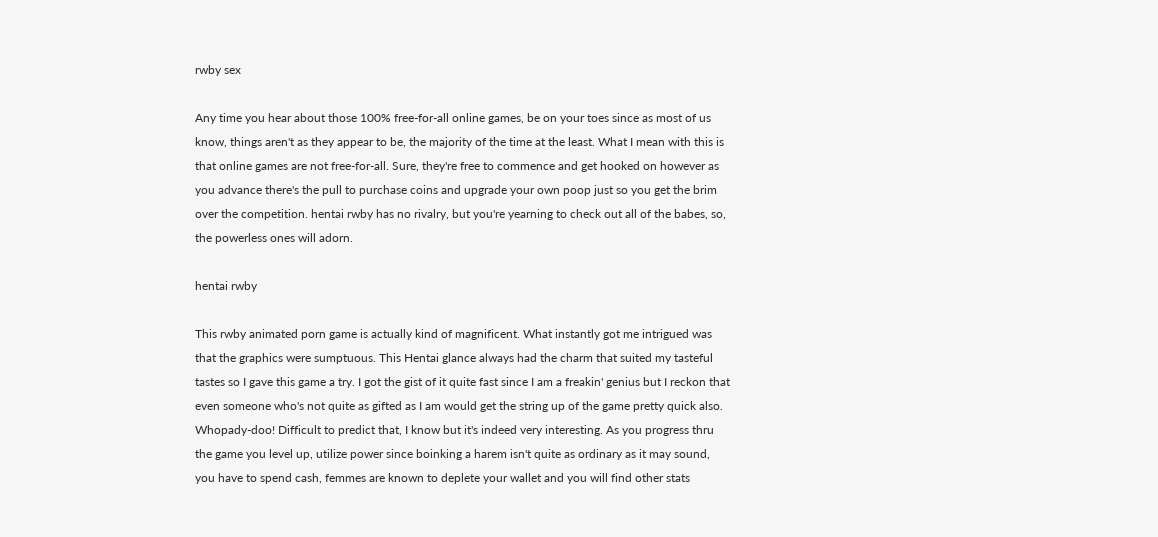rwby sex

Any time you hear about those 100% free-for-all online games, be on your toes since as most of us know, things aren't as they appear to be, the majority of the time at the least. What I mean with this is that online games are not free-for-all. Sure, they're free to commence and get hooked on however as you advance there's the pull to purchase coins and upgrade your own poop just so you get the brim over the competition. hentai rwby has no rivalry, but you're yearning to check out all of the babes, so, the powerless ones will adorn.

hentai rwby

This rwby animated porn game is actually kind of magnificent. What instantly got me intrigued was that the graphics were sumptuous. This Hentai glance always had the charm that suited my tasteful tastes so I gave this game a try. I got the gist of it quite fast since I am a freakin' genius but I reckon that even someone who's not quite as gifted as I am would get the string up of the game pretty quick also. Whopady-doo! Difficult to predict that, I know but it's indeed very interesting. As you progress thru the game you level up, utilize power since boinking a harem isn't quite as ordinary as it may sound, you have to spend cash, femmes are known to deplete your wallet and you will find other stats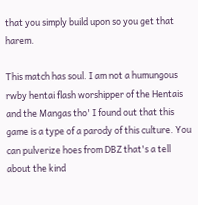that you simply build upon so you get that harem.

This match has soul. I am not a humungous rwby hentai flash worshipper of the Hentais and the Mangas tho' I found out that this game is a type of a parody of this culture. You can pulverize hoes from DBZ that's a tell about the kind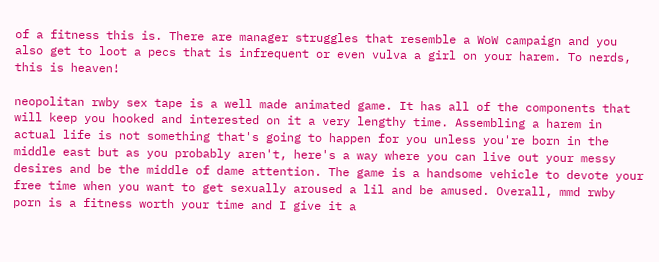of a fitness this is. There are manager struggles that resemble a WoW campaign and you also get to loot a pecs that is infrequent or even vulva a girl on your harem. To nerds, this is heaven!

neopolitan rwby sex tape is a well made animated game. It has all of the components that will keep you hooked and interested on it a very lengthy time. Assembling a harem in actual life is not something that's going to happen for you unless you're born in the middle east but as you probably aren't, here's a way where you can live out your messy desires and be the middle of dame attention. The game is a handsome vehicle to devote your free time when you want to get sexually aroused a lil and be amused. Overall, mmd rwby porn is a fitness worth your time and I give it a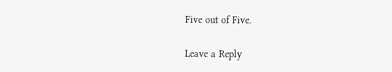Five out of Five.

Leave a Reply